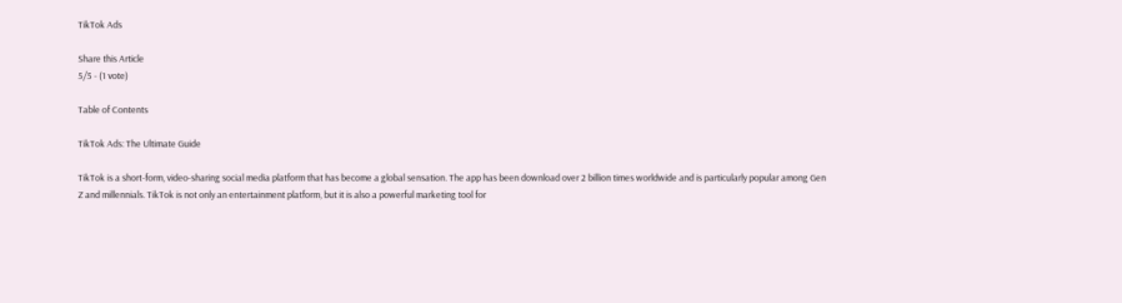TikTok Ads

Share this Article
5/5 - (1 vote)

Table of Contents

TikTok Ads: The Ultimate Guide

TikTok is a short-form, video-sharing social media platform that has become a global sensation. The app has been download over 2 billion times worldwide and is particularly popular among Gen Z and millennials. TikTok is not only an entertainment platform, but it is also a powerful marketing tool for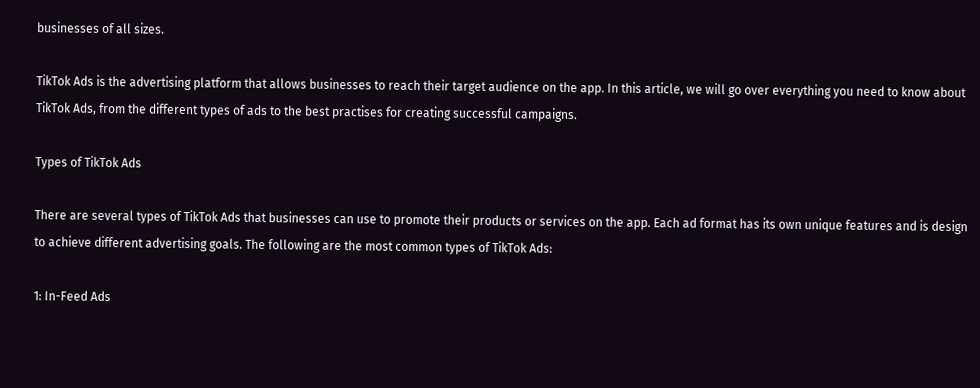businesses of all sizes.

TikTok Ads is the advertising platform that allows businesses to reach their target audience on the app. In this article, we will go over everything you need to know about TikTok Ads, from the different types of ads to the best practises for creating successful campaigns.

Types of TikTok Ads

There are several types of TikTok Ads that businesses can use to promote their products or services on the app. Each ad format has its own unique features and is design to achieve different advertising goals. The following are the most common types of TikTok Ads:

1: In-Feed Ads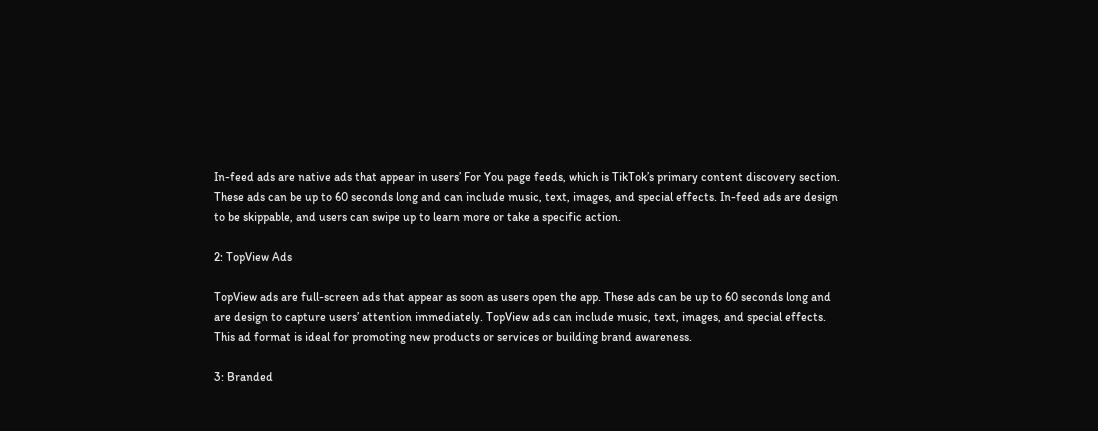In-feed ads are native ads that appear in users’ For You page feeds, which is TikTok’s primary content discovery section. These ads can be up to 60 seconds long and can include music, text, images, and special effects. In-feed ads are design to be skippable, and users can swipe up to learn more or take a specific action.

2: TopView Ads

TopView ads are full-screen ads that appear as soon as users open the app. These ads can be up to 60 seconds long and are design to capture users’ attention immediately. TopView ads can include music, text, images, and special effects. This ad format is ideal for promoting new products or services or building brand awareness.

3: Branded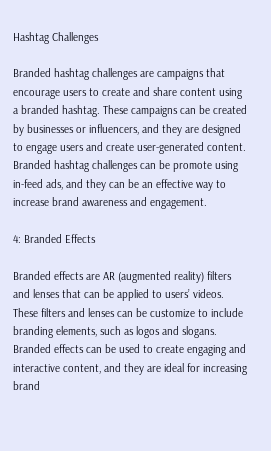Hashtag Challenges

Branded hashtag challenges are campaigns that encourage users to create and share content using a branded hashtag. These campaigns can be created by businesses or influencers, and they are designed to engage users and create user-generated content. Branded hashtag challenges can be promote using in-feed ads, and they can be an effective way to increase brand awareness and engagement.

4: Branded Effects

Branded effects are AR (augmented reality) filters and lenses that can be applied to users’ videos. These filters and lenses can be customize to include branding elements, such as logos and slogans. Branded effects can be used to create engaging and interactive content, and they are ideal for increasing brand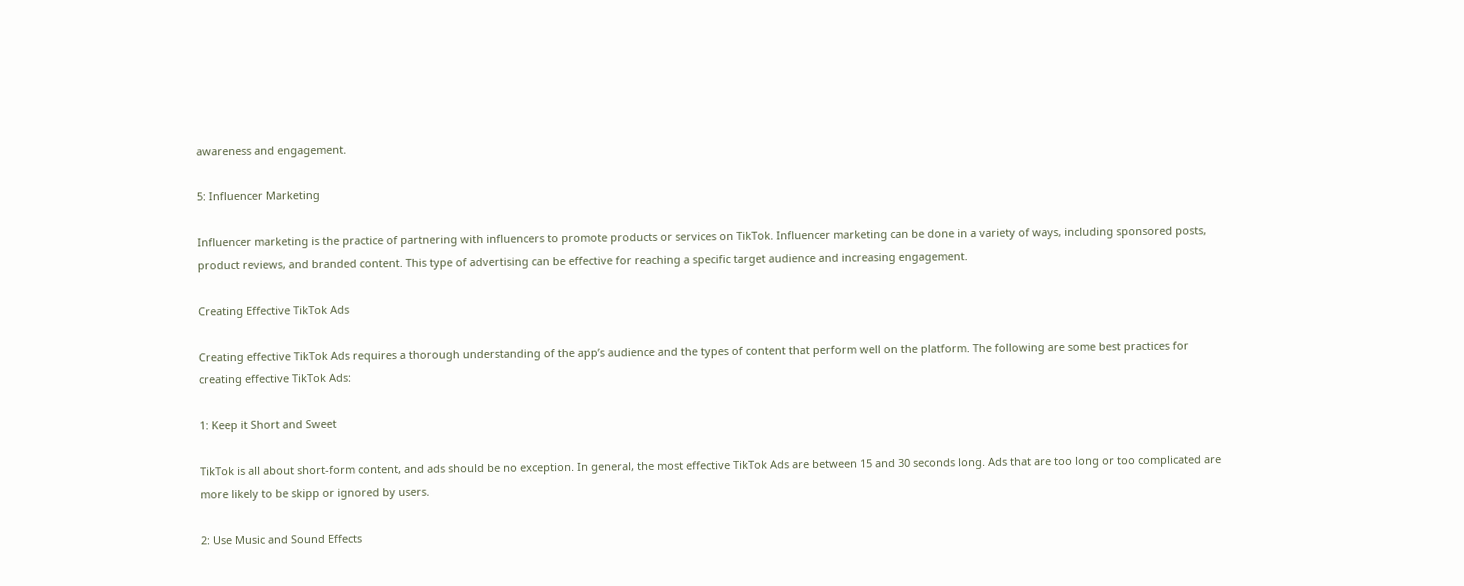awareness and engagement.

5: Influencer Marketing

Influencer marketing is the practice of partnering with influencers to promote products or services on TikTok. Influencer marketing can be done in a variety of ways, including sponsored posts, product reviews, and branded content. This type of advertising can be effective for reaching a specific target audience and increasing engagement.

Creating Effective TikTok Ads

Creating effective TikTok Ads requires a thorough understanding of the app’s audience and the types of content that perform well on the platform. The following are some best practices for creating effective TikTok Ads:

1: Keep it Short and Sweet

TikTok is all about short-form content, and ads should be no exception. In general, the most effective TikTok Ads are between 15 and 30 seconds long. Ads that are too long or too complicated are more likely to be skipp or ignored by users.

2: Use Music and Sound Effects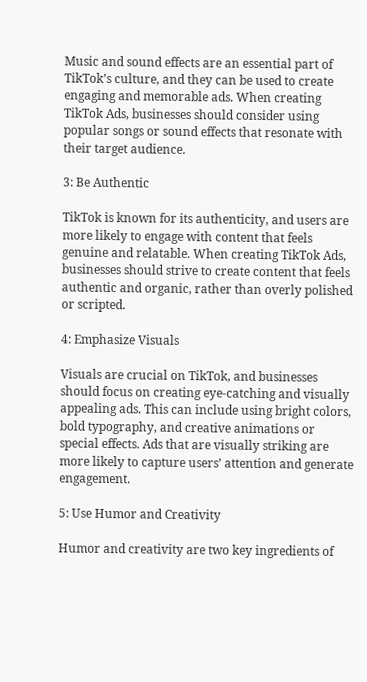Music and sound effects are an essential part of TikTok’s culture, and they can be used to create engaging and memorable ads. When creating TikTok Ads, businesses should consider using popular songs or sound effects that resonate with their target audience.

3: Be Authentic

TikTok is known for its authenticity, and users are more likely to engage with content that feels genuine and relatable. When creating TikTok Ads, businesses should strive to create content that feels authentic and organic, rather than overly polished or scripted.

4: Emphasize Visuals

Visuals are crucial on TikTok, and businesses should focus on creating eye-catching and visually appealing ads. This can include using bright colors, bold typography, and creative animations or special effects. Ads that are visually striking are more likely to capture users’ attention and generate engagement.

5: Use Humor and Creativity

Humor and creativity are two key ingredients of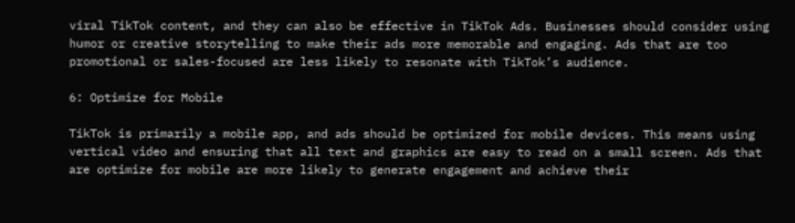viral TikTok content, and they can also be effective in TikTok Ads. Businesses should consider using humor or creative storytelling to make their ads more memorable and engaging. Ads that are too promotional or sales-focused are less likely to resonate with TikTok’s audience.

6: Optimize for Mobile

TikTok is primarily a mobile app, and ads should be optimized for mobile devices. This means using vertical video and ensuring that all text and graphics are easy to read on a small screen. Ads that are optimize for mobile are more likely to generate engagement and achieve their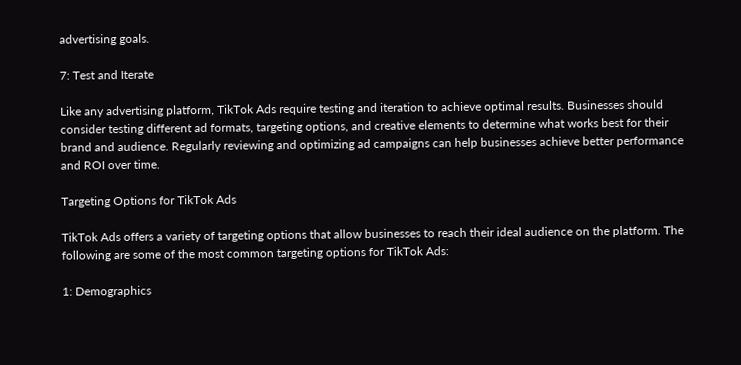advertising goals.

7: Test and Iterate

Like any advertising platform, TikTok Ads require testing and iteration to achieve optimal results. Businesses should consider testing different ad formats, targeting options, and creative elements to determine what works best for their brand and audience. Regularly reviewing and optimizing ad campaigns can help businesses achieve better performance and ROI over time.

Targeting Options for TikTok Ads

TikTok Ads offers a variety of targeting options that allow businesses to reach their ideal audience on the platform. The following are some of the most common targeting options for TikTok Ads:

1: Demographics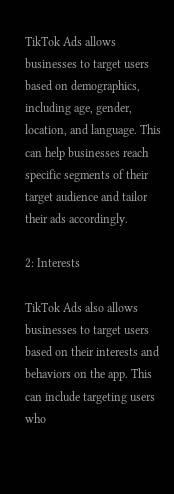TikTok Ads allows businesses to target users based on demographics, including age, gender, location, and language. This can help businesses reach specific segments of their target audience and tailor their ads accordingly.

2: Interests

TikTok Ads also allows businesses to target users based on their interests and behaviors on the app. This can include targeting users who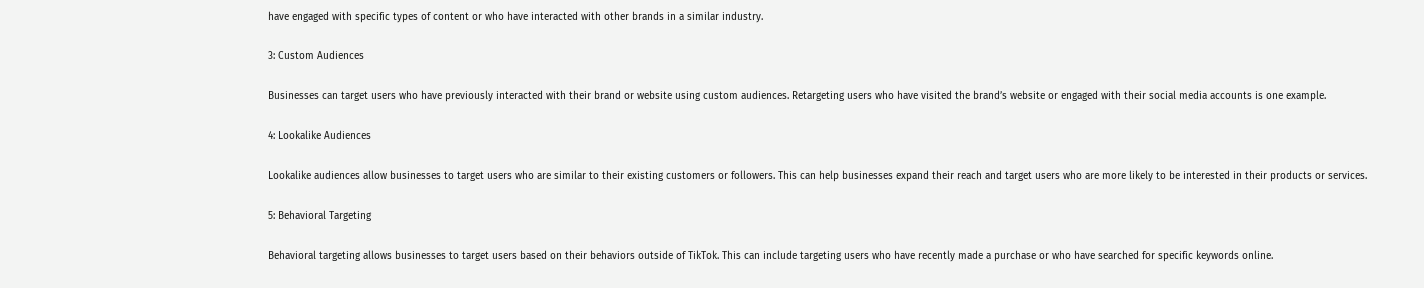have engaged with specific types of content or who have interacted with other brands in a similar industry.

3: Custom Audiences

Businesses can target users who have previously interacted with their brand or website using custom audiences. Retargeting users who have visited the brand’s website or engaged with their social media accounts is one example.

4: Lookalike Audiences

Lookalike audiences allow businesses to target users who are similar to their existing customers or followers. This can help businesses expand their reach and target users who are more likely to be interested in their products or services.

5: Behavioral Targeting

Behavioral targeting allows businesses to target users based on their behaviors outside of TikTok. This can include targeting users who have recently made a purchase or who have searched for specific keywords online.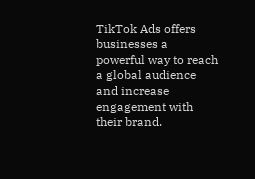TikTok Ads offers businesses a powerful way to reach a global audience and increase engagement with their brand.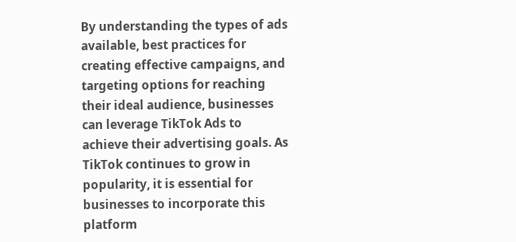By understanding the types of ads available, best practices for creating effective campaigns, and targeting options for reaching their ideal audience, businesses can leverage TikTok Ads to achieve their advertising goals. As TikTok continues to grow in popularity, it is essential for businesses to incorporate this platform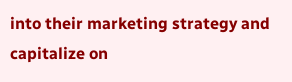into their marketing strategy and capitalize on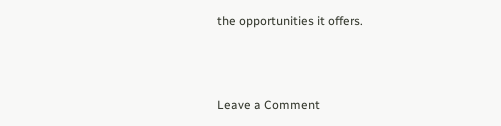the opportunities it offers.



Leave a Comment